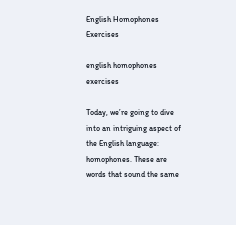English Homophones Exercises

english homophones exercises

Today, we’re going to dive into an intriguing aspect of the English language: homophones. These are words that sound the same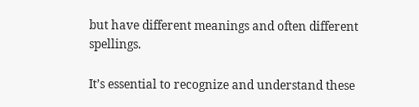but have different meanings and often different spellings.

It’s essential to recognize and understand these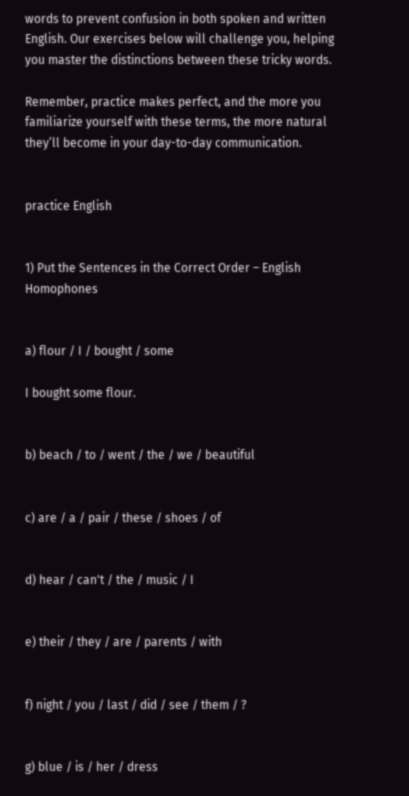words to prevent confusion in both spoken and written English. Our exercises below will challenge you, helping you master the distinctions between these tricky words.

Remember, practice makes perfect, and the more you familiarize yourself with these terms, the more natural they’ll become in your day-to-day communication.


practice English


1) Put the Sentences in the Correct Order – English Homophones


a) flour / I / bought / some

I bought some flour.


b) beach / to / went / the / we / beautiful


c) are / a / pair / these / shoes / of


d) hear / can't / the / music / I


e) their / they / are / parents / with


f) night / you / last / did / see / them / ?


g) blue / is / her / dress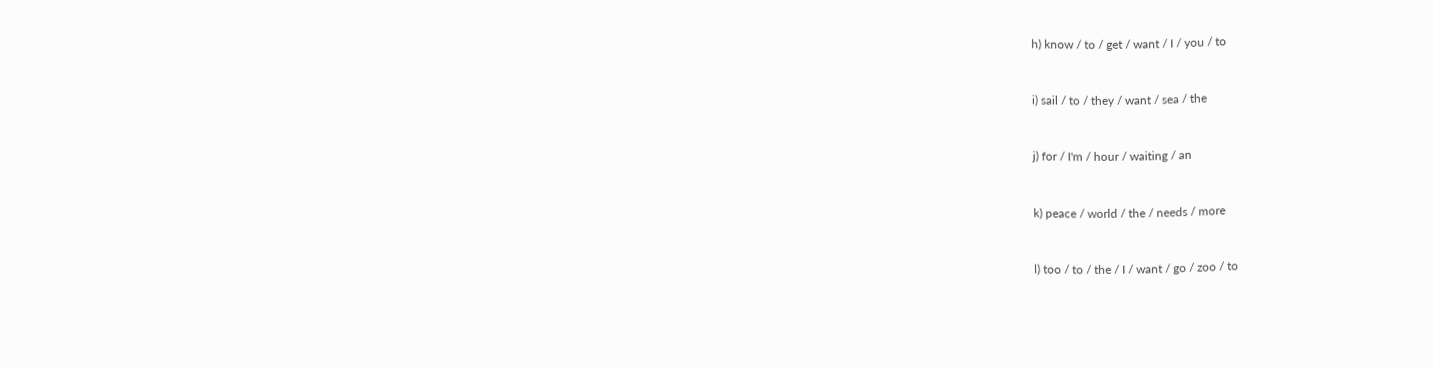h) know / to / get / want / I / you / to


i) sail / to / they / want / sea / the


j) for / I'm / hour / waiting / an


k) peace / world / the / needs / more


l) too / to / the / I / want / go / zoo / to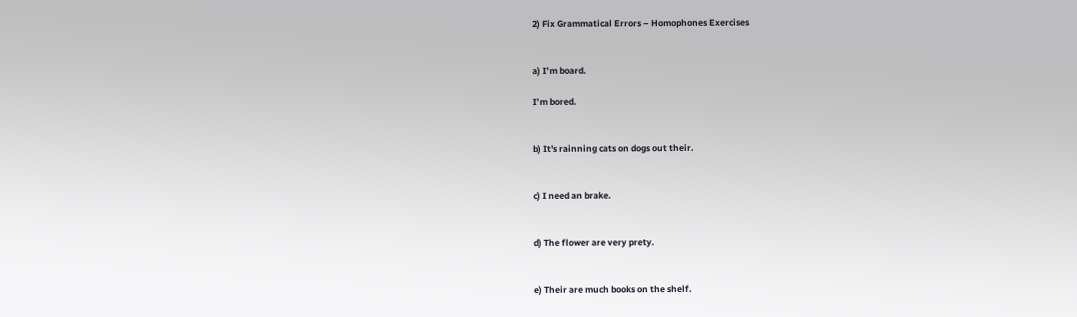2) Fix Grammatical Errors – Homophones Exercises


a) I’m board.

I’m bored.


b) It's rainning cats on dogs out their.


c) I need an brake.


d) The flower are very prety.


e) Their are much books on the shelf.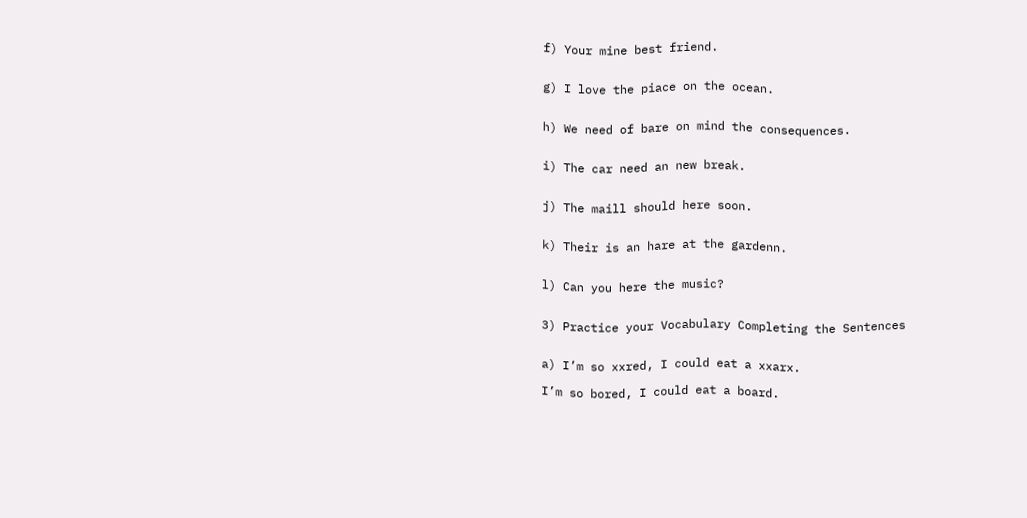f) Your mine best friend.


g) I love the piace on the ocean.


h) We need of bare on mind the consequences.


i) The car need an new break.


j) The maill should here soon.


k) Their is an hare at the gardenn.


l) Can you here the music?


3) Practice your Vocabulary Completing the Sentences


a) I’m so xxred, I could eat a xxarx.

I’m so bored, I could eat a board.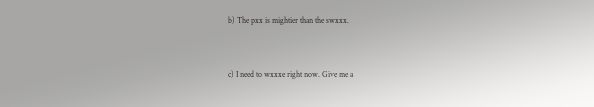b) The pxx is mightier than the swxxx.


c) I need to wxxxe right now. Give me a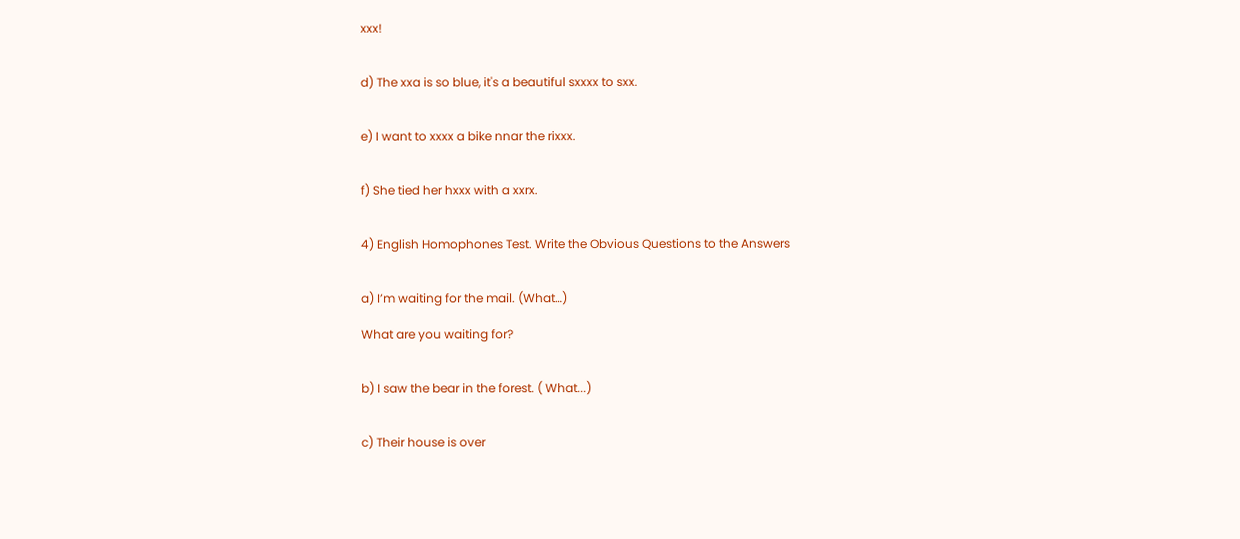xxx!


d) The xxa is so blue, it's a beautiful sxxxx to sxx.


e) I want to xxxx a bike nnar the rixxx.


f) She tied her hxxx with a xxrx.


4) English Homophones Test. Write the Obvious Questions to the Answers


a) I’m waiting for the mail. (What…)

What are you waiting for?


b) I saw the bear in the forest. ( What...)


c) Their house is over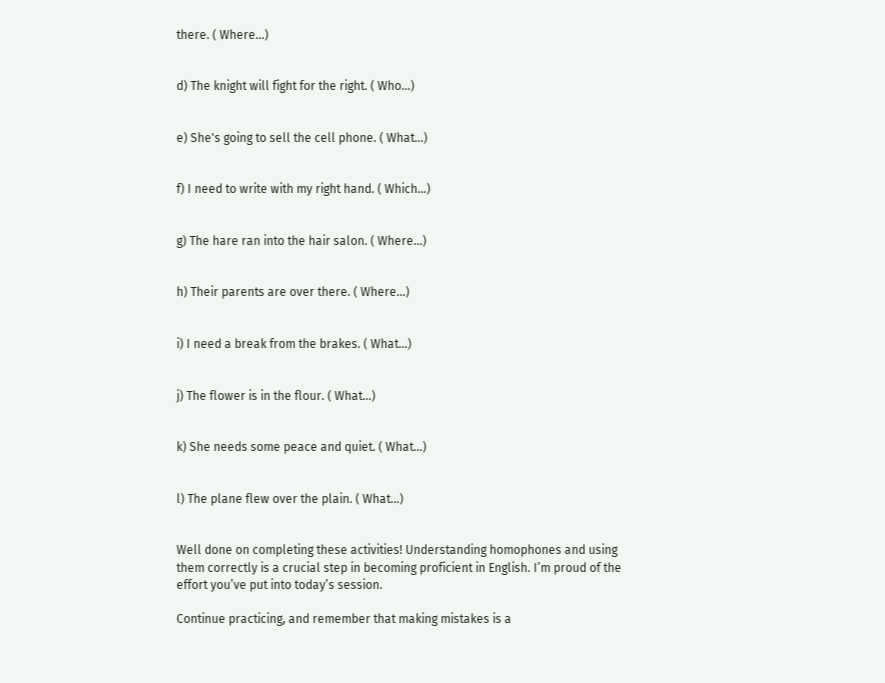there. ( Where...)


d) The knight will fight for the right. ( Who...)


e) She's going to sell the cell phone. ( What...)


f) I need to write with my right hand. ( Which...)


g) The hare ran into the hair salon. ( Where...)


h) Their parents are over there. ( Where...)


i) I need a break from the brakes. ( What...)


j) The flower is in the flour. ( What...)


k) She needs some peace and quiet. ( What...)


l) The plane flew over the plain. ( What...)


Well done on completing these activities! Understanding homophones and using them correctly is a crucial step in becoming proficient in English. I’m proud of the effort you’ve put into today’s session.

Continue practicing, and remember that making mistakes is a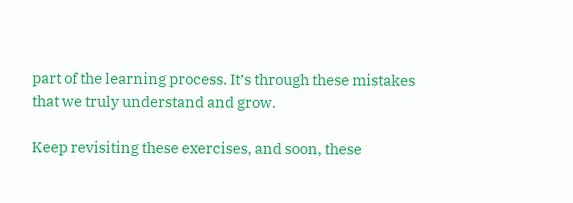part of the learning process. It’s through these mistakes that we truly understand and grow.

Keep revisiting these exercises, and soon, these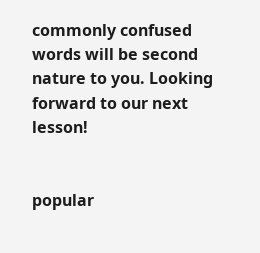commonly confused words will be second nature to you. Looking forward to our next lesson!


popular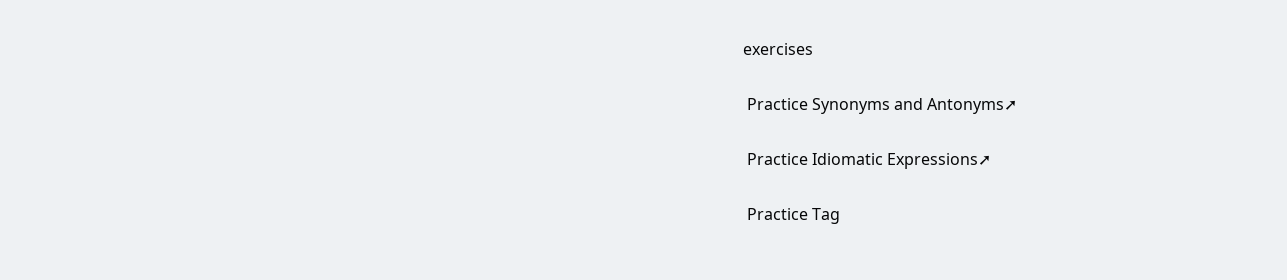exercises

 Practice Synonyms and Antonyms➚

 Practice Idiomatic Expressions➚

 Practice Tag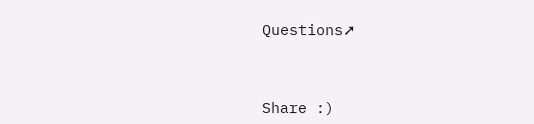Questions➚



Share :)